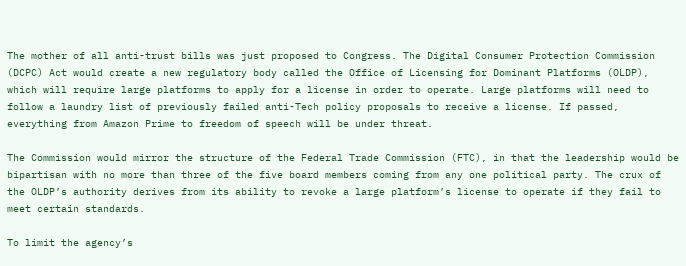The mother of all anti-trust bills was just proposed to Congress. The Digital Consumer Protection Commission (DCPC) Act would create a new regulatory body called the Office of Licensing for Dominant Platforms (OLDP), which will require large platforms to apply for a license in order to operate. Large platforms will need to follow a laundry list of previously failed anti-Tech policy proposals to receive a license. If passed, everything from Amazon Prime to freedom of speech will be under threat.

The Commission would mirror the structure of the Federal Trade Commission (FTC), in that the leadership would be bipartisan with no more than three of the five board members coming from any one political party. The crux of the OLDP’s authority derives from its ability to revoke a large platform’s license to operate if they fail to meet certain standards.

To limit the agency’s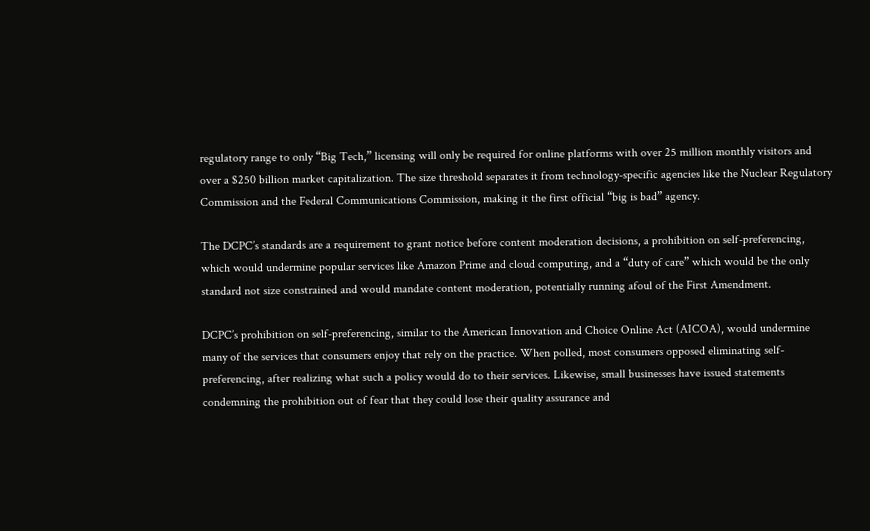regulatory range to only “Big Tech,” licensing will only be required for online platforms with over 25 million monthly visitors and over a $250 billion market capitalization. The size threshold separates it from technology-specific agencies like the Nuclear Regulatory Commission and the Federal Communications Commission, making it the first official “big is bad” agency.

The DCPC’s standards are a requirement to grant notice before content moderation decisions, a prohibition on self-preferencing, which would undermine popular services like Amazon Prime and cloud computing, and a “duty of care” which would be the only standard not size constrained and would mandate content moderation, potentially running afoul of the First Amendment.

DCPC’s prohibition on self-preferencing, similar to the American Innovation and Choice Online Act (AICOA), would undermine many of the services that consumers enjoy that rely on the practice. When polled, most consumers opposed eliminating self-preferencing, after realizing what such a policy would do to their services. Likewise, small businesses have issued statements condemning the prohibition out of fear that they could lose their quality assurance and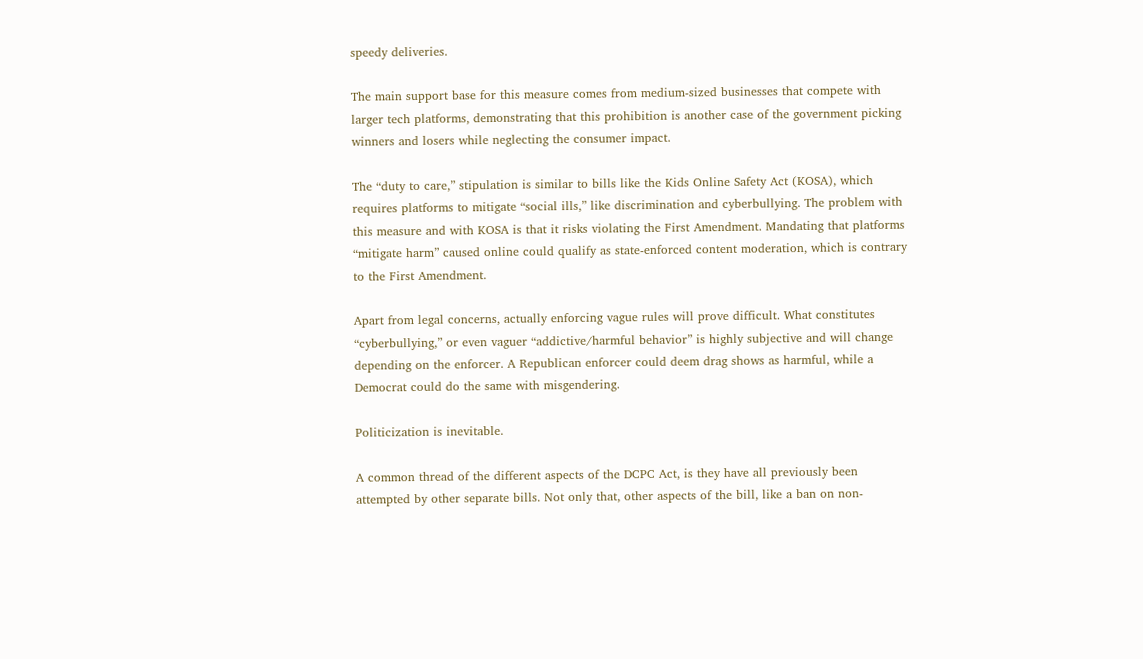speedy deliveries.

The main support base for this measure comes from medium-sized businesses that compete with larger tech platforms, demonstrating that this prohibition is another case of the government picking winners and losers while neglecting the consumer impact.

The “duty to care,” stipulation is similar to bills like the Kids Online Safety Act (KOSA), which requires platforms to mitigate “social ills,” like discrimination and cyberbullying. The problem with this measure and with KOSA is that it risks violating the First Amendment. Mandating that platforms “mitigate harm” caused online could qualify as state-enforced content moderation, which is contrary to the First Amendment.

Apart from legal concerns, actually enforcing vague rules will prove difficult. What constitutes “cyberbullying,” or even vaguer “addictive/harmful behavior” is highly subjective and will change depending on the enforcer. A Republican enforcer could deem drag shows as harmful, while a Democrat could do the same with misgendering.

Politicization is inevitable.

A common thread of the different aspects of the DCPC Act, is they have all previously been attempted by other separate bills. Not only that, other aspects of the bill, like a ban on non-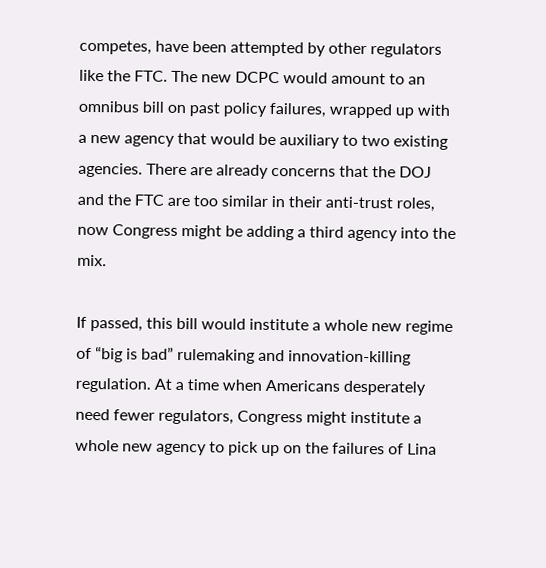competes, have been attempted by other regulators like the FTC. The new DCPC would amount to an omnibus bill on past policy failures, wrapped up with a new agency that would be auxiliary to two existing agencies. There are already concerns that the DOJ and the FTC are too similar in their anti-trust roles, now Congress might be adding a third agency into the mix.

If passed, this bill would institute a whole new regime of “big is bad” rulemaking and innovation-killing regulation. At a time when Americans desperately need fewer regulators, Congress might institute a whole new agency to pick up on the failures of Lina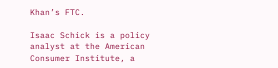Khan’s FTC.

Isaac Schick is a policy analyst at the American Consumer Institute, a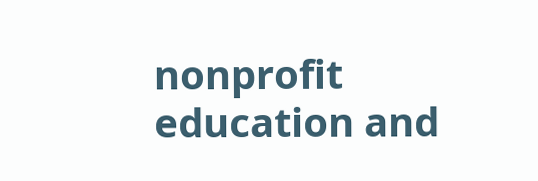nonprofit education and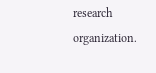research organization.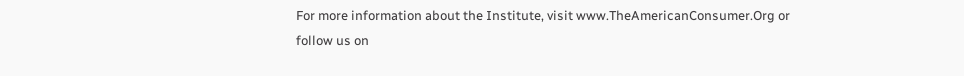For more information about the Institute, visit www.TheAmericanConsumer.Org or follow us on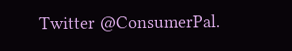Twitter @ConsumerPal.